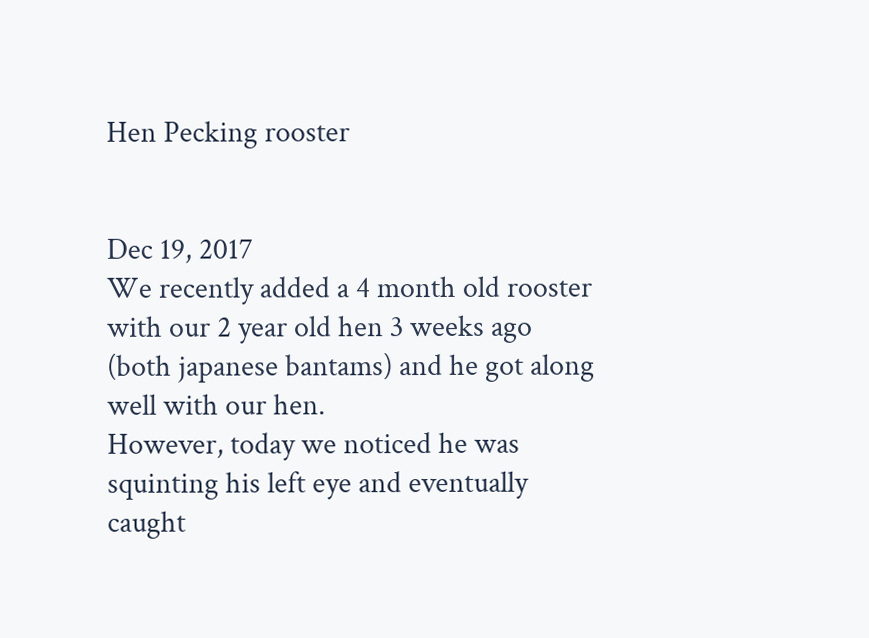Hen Pecking rooster


Dec 19, 2017
We recently added a 4 month old rooster with our 2 year old hen 3 weeks ago (both japanese bantams) and he got along well with our hen.
However, today we noticed he was squinting his left eye and eventually caught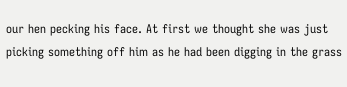our hen pecking his face. At first we thought she was just picking something off him as he had been digging in the grass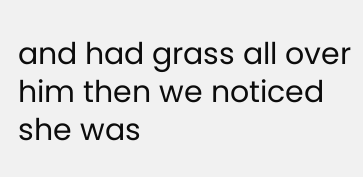and had grass all over him then we noticed she was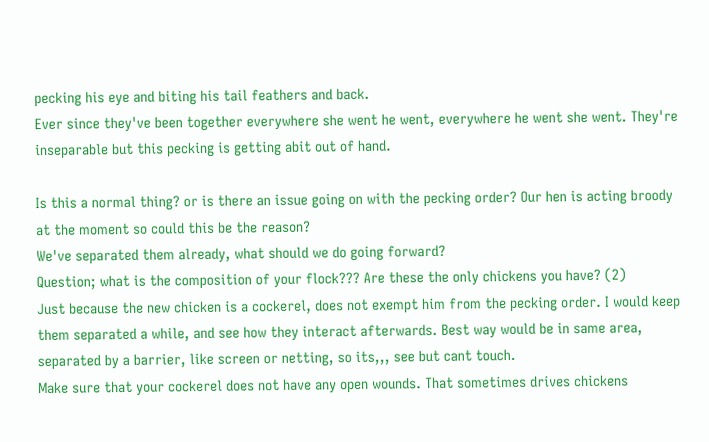pecking his eye and biting his tail feathers and back.
Ever since they've been together everywhere she went he went, everywhere he went she went. They're inseparable but this pecking is getting abit out of hand.

Is this a normal thing? or is there an issue going on with the pecking order? Our hen is acting broody at the moment so could this be the reason?
We've separated them already, what should we do going forward?
Question; what is the composition of your flock??? Are these the only chickens you have? (2)
Just because the new chicken is a cockerel, does not exempt him from the pecking order. I would keep them separated a while, and see how they interact afterwards. Best way would be in same area, separated by a barrier, like screen or netting, so its,,, see but cant touch.
Make sure that your cockerel does not have any open wounds. That sometimes drives chickens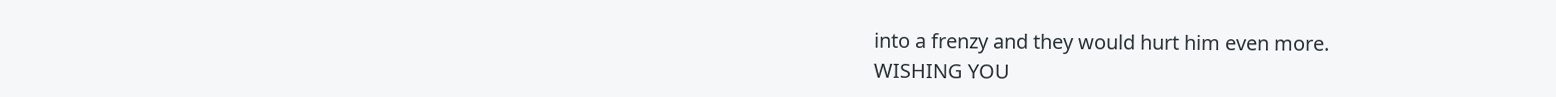into a frenzy and they would hurt him even more.
WISHING YOU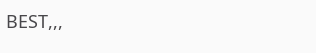BEST,,,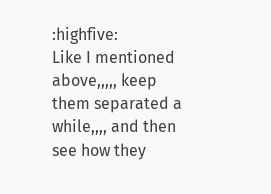:highfive:
Like I mentioned above,,,,, keep them separated a while,,,, and then see how they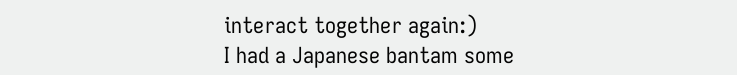interact together again:)
I had a Japanese bantam some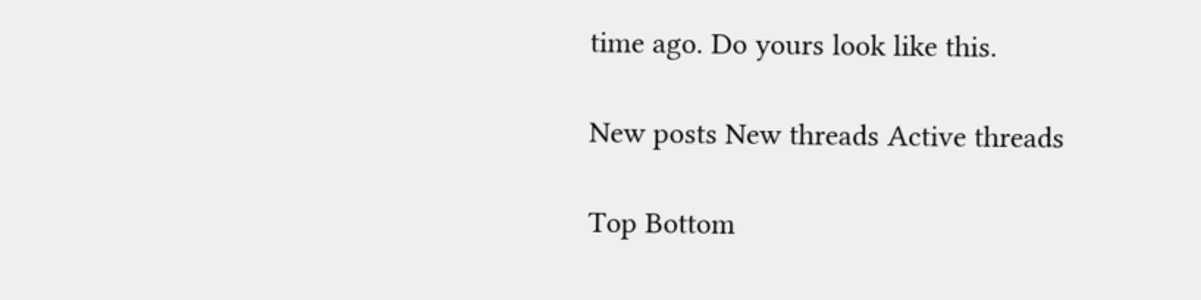time ago. Do yours look like this.

New posts New threads Active threads

Top Bottom